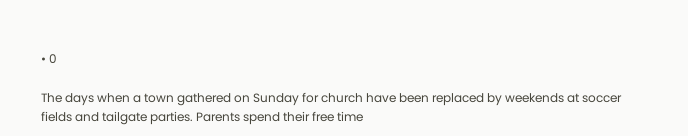• 0

The days when a town gathered on Sunday for church have been replaced by weekends at soccer fields and tailgate parties. Parents spend their free time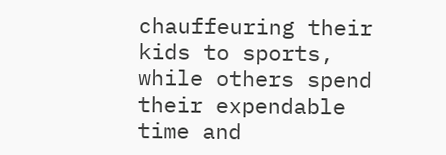chauffeuring their kids to sports, while others spend their expendable time and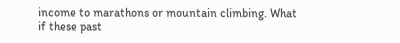income to marathons or mountain climbing. What if these past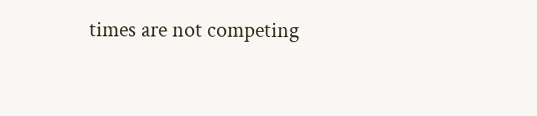times are not competing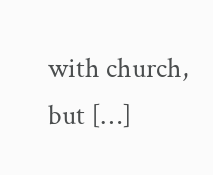with church, but […]